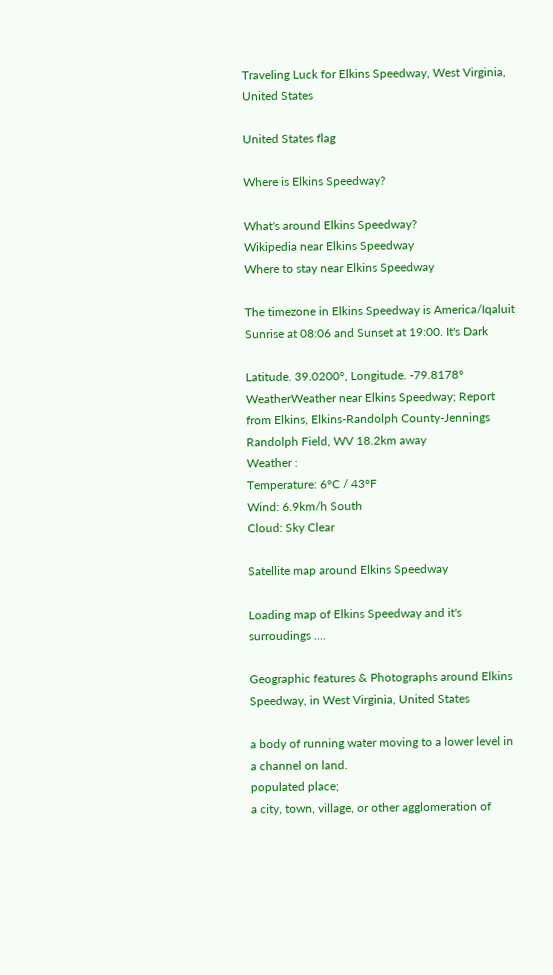Traveling Luck for Elkins Speedway, West Virginia, United States

United States flag

Where is Elkins Speedway?

What's around Elkins Speedway?
Wikipedia near Elkins Speedway
Where to stay near Elkins Speedway

The timezone in Elkins Speedway is America/Iqaluit
Sunrise at 08:06 and Sunset at 19:00. It's Dark

Latitude. 39.0200°, Longitude. -79.8178°
WeatherWeather near Elkins Speedway; Report from Elkins, Elkins-Randolph County-Jennings Randolph Field, WV 18.2km away
Weather :
Temperature: 6°C / 43°F
Wind: 6.9km/h South
Cloud: Sky Clear

Satellite map around Elkins Speedway

Loading map of Elkins Speedway and it's surroudings ....

Geographic features & Photographs around Elkins Speedway, in West Virginia, United States

a body of running water moving to a lower level in a channel on land.
populated place;
a city, town, village, or other agglomeration of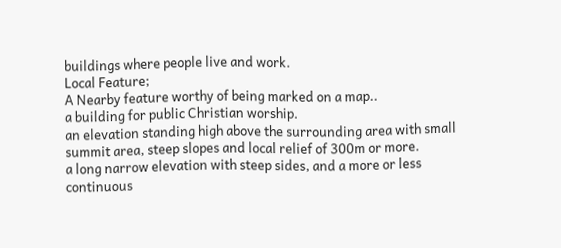buildings where people live and work.
Local Feature;
A Nearby feature worthy of being marked on a map..
a building for public Christian worship.
an elevation standing high above the surrounding area with small summit area, steep slopes and local relief of 300m or more.
a long narrow elevation with steep sides, and a more or less continuous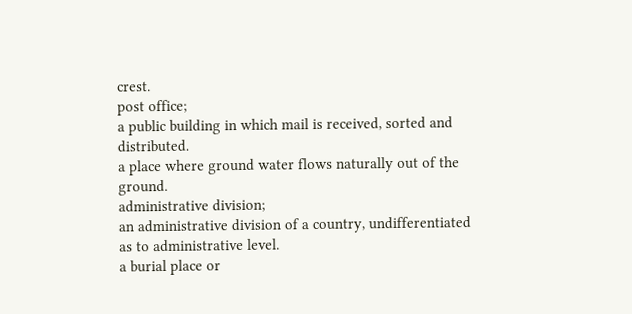crest.
post office;
a public building in which mail is received, sorted and distributed.
a place where ground water flows naturally out of the ground.
administrative division;
an administrative division of a country, undifferentiated as to administrative level.
a burial place or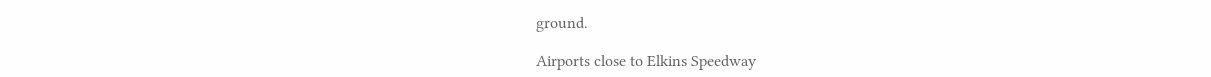ground.

Airports close to Elkins Speedway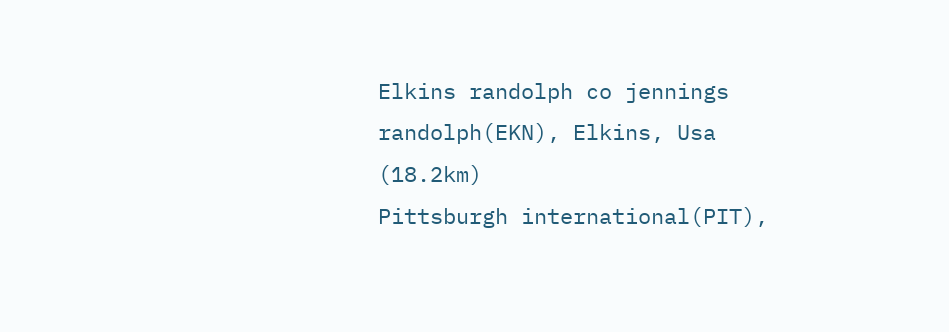Elkins randolph co jennings randolph(EKN), Elkins, Usa (18.2km)
Pittsburgh international(PIT),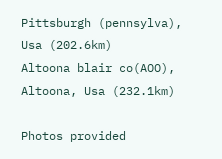Pittsburgh (pennsylva), Usa (202.6km)
Altoona blair co(AOO), Altoona, Usa (232.1km)

Photos provided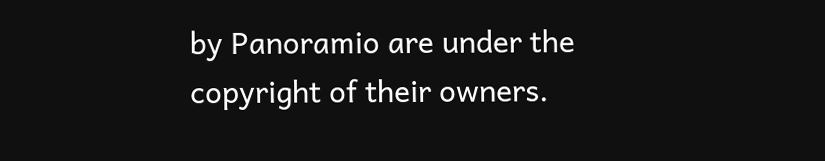by Panoramio are under the copyright of their owners.